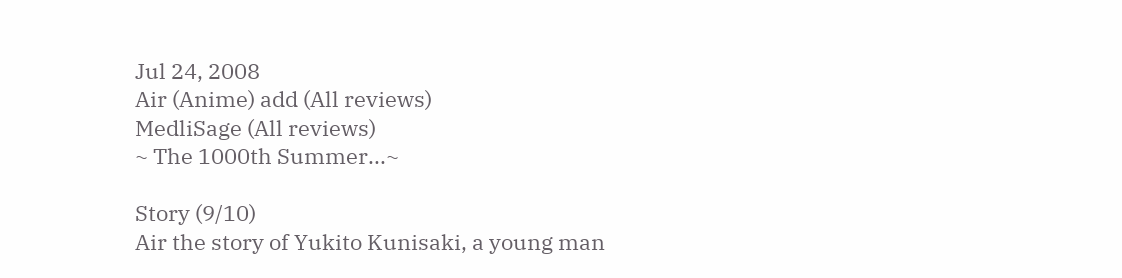Jul 24, 2008
Air (Anime) add (All reviews)
MedliSage (All reviews)
~ The 1000th Summer...~

Story (9/10)
Air the story of Yukito Kunisaki, a young man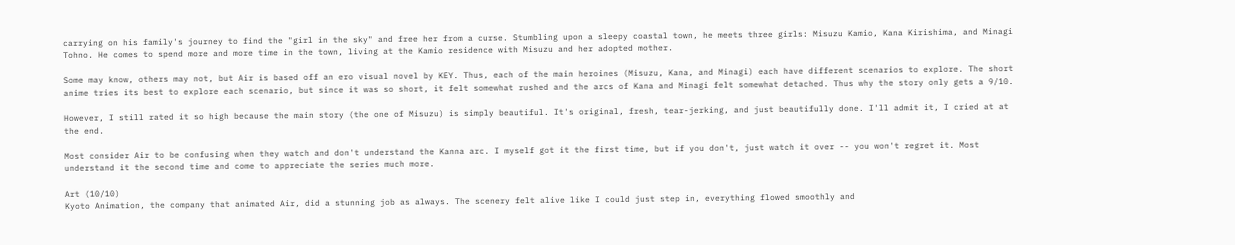carrying on his family's journey to find the "girl in the sky" and free her from a curse. Stumbling upon a sleepy coastal town, he meets three girls: Misuzu Kamio, Kana Kirishima, and Minagi Tohno. He comes to spend more and more time in the town, living at the Kamio residence with Misuzu and her adopted mother.

Some may know, others may not, but Air is based off an ero visual novel by KEY. Thus, each of the main heroines (Misuzu, Kana, and Minagi) each have different scenarios to explore. The short anime tries its best to explore each scenario, but since it was so short, it felt somewhat rushed and the arcs of Kana and Minagi felt somewhat detached. Thus why the story only gets a 9/10.

However, I still rated it so high because the main story (the one of Misuzu) is simply beautiful. It's original, fresh, tear-jerking, and just beautifully done. I'll admit it, I cried at at the end.

Most consider Air to be confusing when they watch and don't understand the Kanna arc. I myself got it the first time, but if you don't, just watch it over -- you won't regret it. Most understand it the second time and come to appreciate the series much more.

Art (10/10)
Kyoto Animation, the company that animated Air, did a stunning job as always. The scenery felt alive like I could just step in, everything flowed smoothly and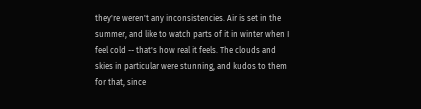they're weren't any inconsistencies. Air is set in the summer, and like to watch parts of it in winter when I feel cold -- that's how real it feels. The clouds and skies in particular were stunning, and kudos to them for that, since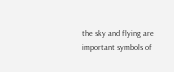the sky and flying are important symbols of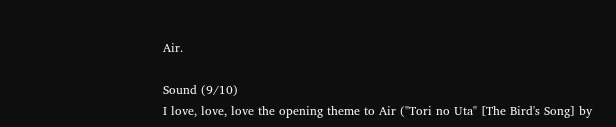Air.

Sound (9/10)
I love, love, love the opening theme to Air ("Tori no Uta" [The Bird's Song] by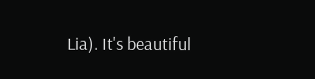Lia). It's beautiful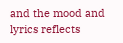and the mood and lyrics reflects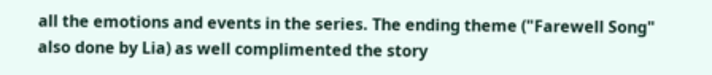all the emotions and events in the series. The ending theme ("Farewell Song" also done by Lia) as well complimented the story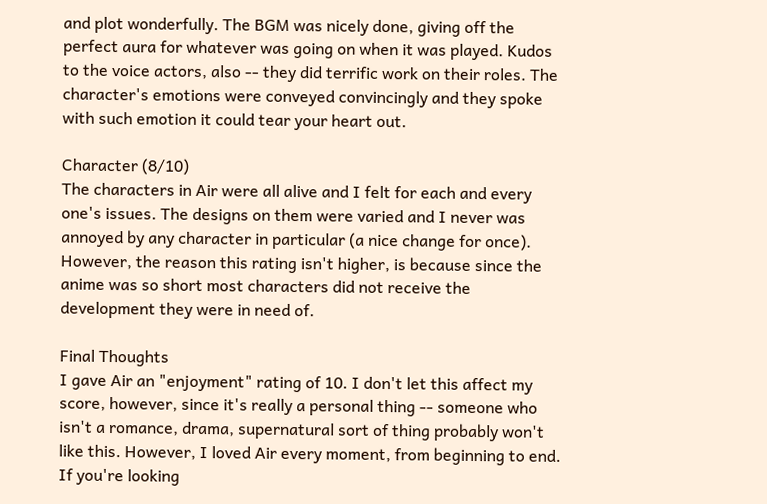and plot wonderfully. The BGM was nicely done, giving off the perfect aura for whatever was going on when it was played. Kudos to the voice actors, also -- they did terrific work on their roles. The character's emotions were conveyed convincingly and they spoke with such emotion it could tear your heart out.

Character (8/10)
The characters in Air were all alive and I felt for each and every one's issues. The designs on them were varied and I never was annoyed by any character in particular (a nice change for once). However, the reason this rating isn't higher, is because since the anime was so short most characters did not receive the development they were in need of.

Final Thoughts
I gave Air an "enjoyment" rating of 10. I don't let this affect my score, however, since it's really a personal thing -- someone who isn't a romance, drama, supernatural sort of thing probably won't like this. However, I loved Air every moment, from beginning to end. If you're looking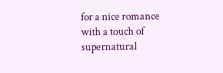for a nice romance with a touch of supernatural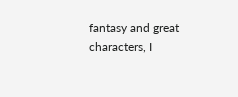fantasy and great characters, I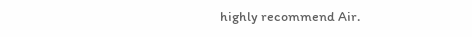highly recommend Air.